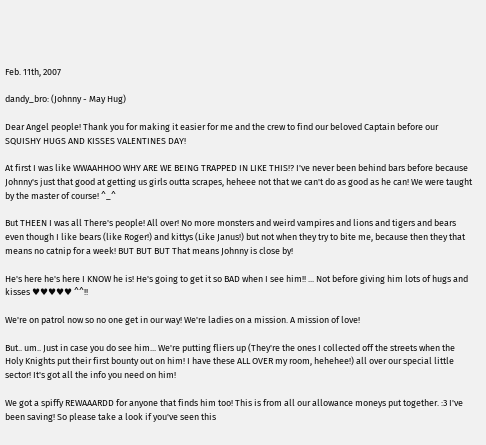Feb. 11th, 2007

dandy_bro: (Johnny - May Hug)

Dear Angel people! Thank you for making it easier for me and the crew to find our beloved Captain before our SQUISHY HUGS AND KISSES VALENTINES DAY!

At first I was like WWAAHHOO WHY ARE WE BEING TRAPPED IN LIKE THIS!? I've never been behind bars before because Johnny's just that good at getting us girls outta scrapes, heheee not that we can't do as good as he can! We were taught by the master of course! ^_^

But THEEN I was all There's people! All over! No more monsters and weird vampires and lions and tigers and bears even though I like bears (like Roger!) and kittys (Like Janus!) but not when they try to bite me, because then they that means no catnip for a week! BUT BUT BUT That means Johnny is close by!

He's here he's here I KNOW he is! He's going to get it so BAD when I see him!! ... Not before giving him lots of hugs and kisses ♥♥♥♥♥ ^^!!

We're on patrol now so no one get in our way! We're ladies on a mission. A mission of love!

But.. um.. Just in case you do see him... We're putting fliers up (They're the ones I collected off the streets when the Holy Knights put their first bounty out on him! I have these ALL OVER my room, hehehee!) all over our special little sector! It's got all the info you need on him!

We got a spiffy REWAAARDD for anyone that finds him too! This is from all our allowance moneys put together. :3 I've been saving! So please take a look if you've seen this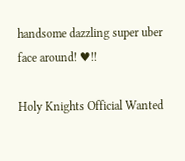handsome dazzling super uber face around! ♥!!

Holy Knights Official Wanted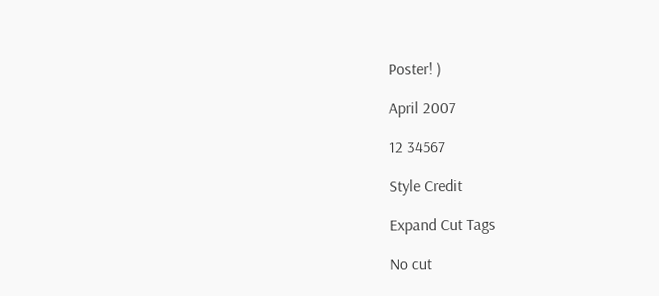Poster! )

April 2007

12 34567

Style Credit

Expand Cut Tags

No cut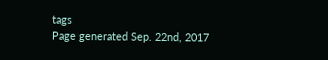tags
Page generated Sep. 22nd, 2017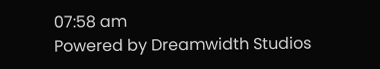07:58 am
Powered by Dreamwidth Studios